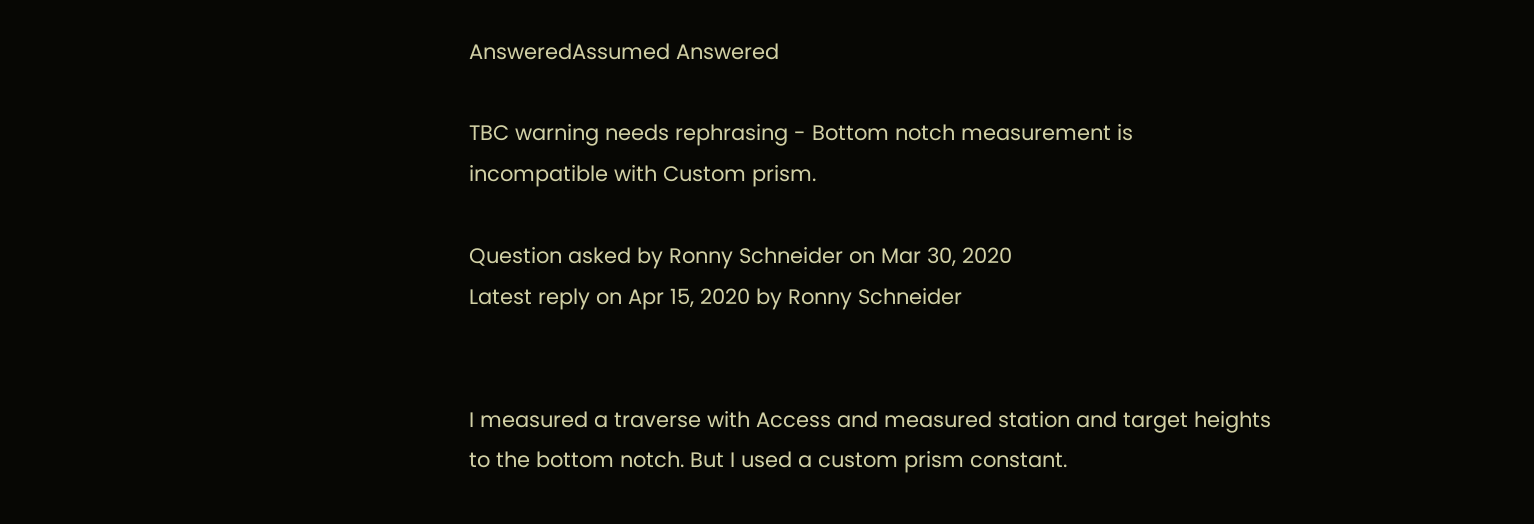AnsweredAssumed Answered

TBC warning needs rephrasing - Bottom notch measurement is incompatible with Custom prism.

Question asked by Ronny Schneider on Mar 30, 2020
Latest reply on Apr 15, 2020 by Ronny Schneider


I measured a traverse with Access and measured station and target heights to the bottom notch. But I used a custom prism constant.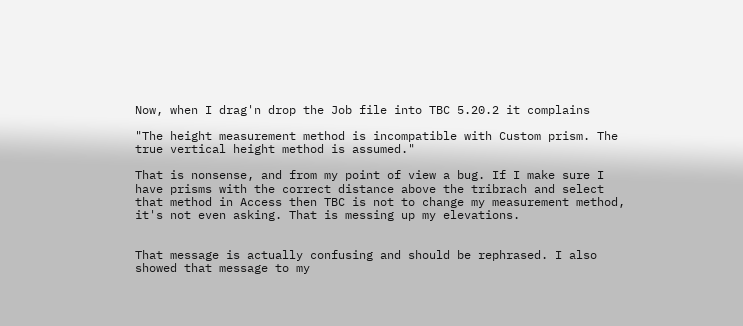Now, when I drag'n drop the Job file into TBC 5.20.2 it complains

"The height measurement method is incompatible with Custom prism. The true vertical height method is assumed."

That is nonsense, and from my point of view a bug. If I make sure I have prisms with the correct distance above the tribrach and select that method in Access then TBC is not to change my measurement method, it's not even asking. That is messing up my elevations.


That message is actually confusing and should be rephrased. I also showed that message to my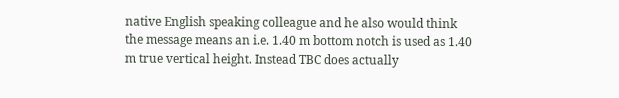native English speaking colleague and he also would think the message means an i.e. 1.40 m bottom notch is used as 1.40 m true vertical height. Instead TBC does actually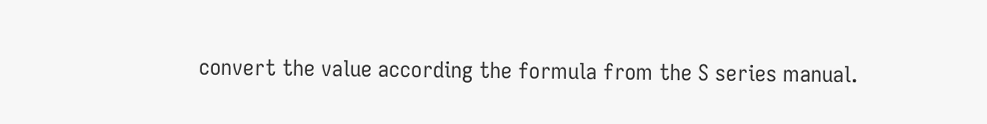convert the value according the formula from the S series manual.